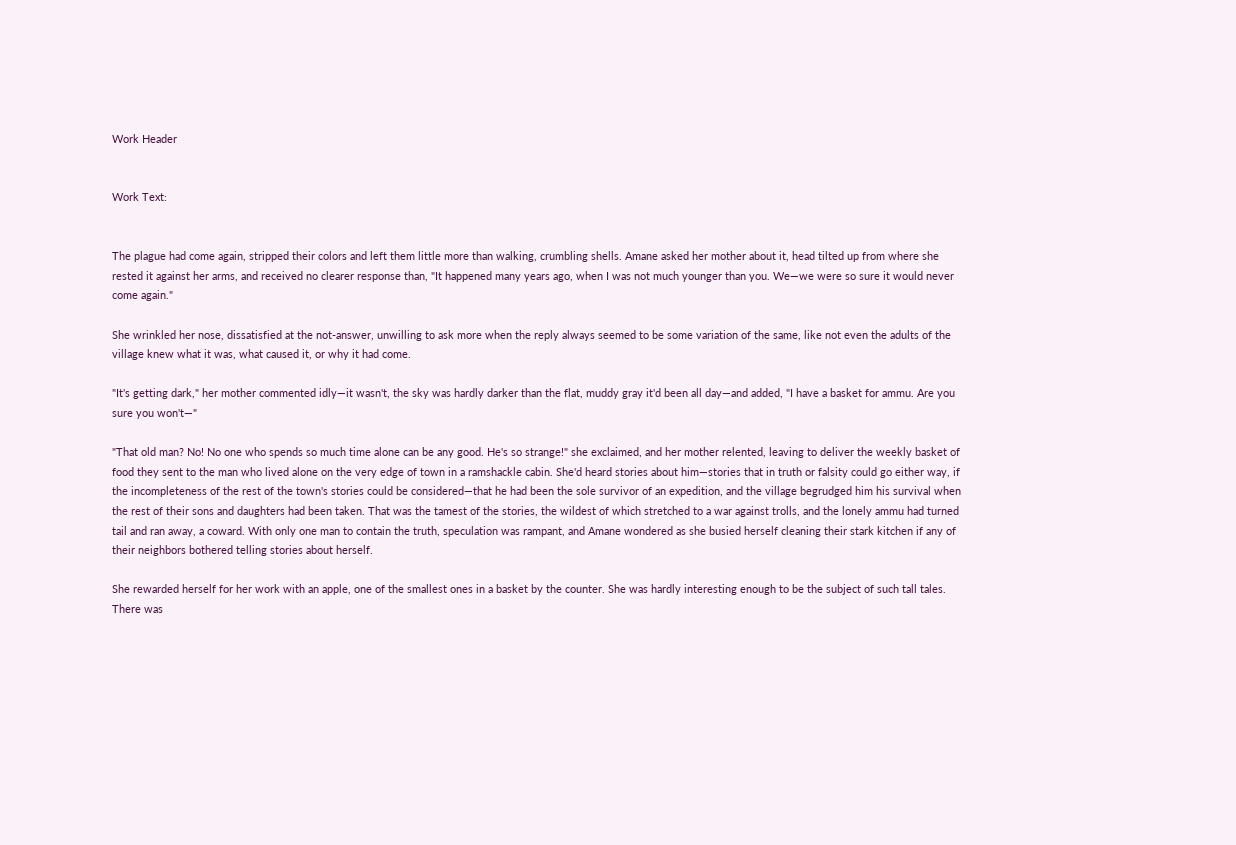Work Header


Work Text:


The plague had come again, stripped their colors and left them little more than walking, crumbling shells. Amane asked her mother about it, head tilted up from where she rested it against her arms, and received no clearer response than, "It happened many years ago, when I was not much younger than you. We—we were so sure it would never come again."

She wrinkled her nose, dissatisfied at the not-answer, unwilling to ask more when the reply always seemed to be some variation of the same, like not even the adults of the village knew what it was, what caused it, or why it had come.

"It's getting dark," her mother commented idly—it wasn't, the sky was hardly darker than the flat, muddy gray it'd been all day—and added, "I have a basket for ammu. Are you sure you won't—"

"That old man? No! No one who spends so much time alone can be any good. He's so strange!" she exclaimed, and her mother relented, leaving to deliver the weekly basket of food they sent to the man who lived alone on the very edge of town in a ramshackle cabin. She'd heard stories about him—stories that in truth or falsity could go either way, if the incompleteness of the rest of the town's stories could be considered—that he had been the sole survivor of an expedition, and the village begrudged him his survival when the rest of their sons and daughters had been taken. That was the tamest of the stories, the wildest of which stretched to a war against trolls, and the lonely ammu had turned tail and ran away, a coward. With only one man to contain the truth, speculation was rampant, and Amane wondered as she busied herself cleaning their stark kitchen if any of their neighbors bothered telling stories about herself.

She rewarded herself for her work with an apple, one of the smallest ones in a basket by the counter. She was hardly interesting enough to be the subject of such tall tales. There was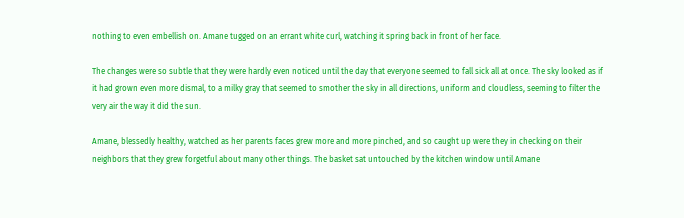nothing to even embellish on. Amane tugged on an errant white curl, watching it spring back in front of her face.

The changes were so subtle that they were hardly even noticed until the day that everyone seemed to fall sick all at once. The sky looked as if it had grown even more dismal, to a milky gray that seemed to smother the sky in all directions, uniform and cloudless, seeming to filter the very air the way it did the sun.

Amane, blessedly healthy, watched as her parents faces grew more and more pinched, and so caught up were they in checking on their neighbors that they grew forgetful about many other things. The basket sat untouched by the kitchen window until Amane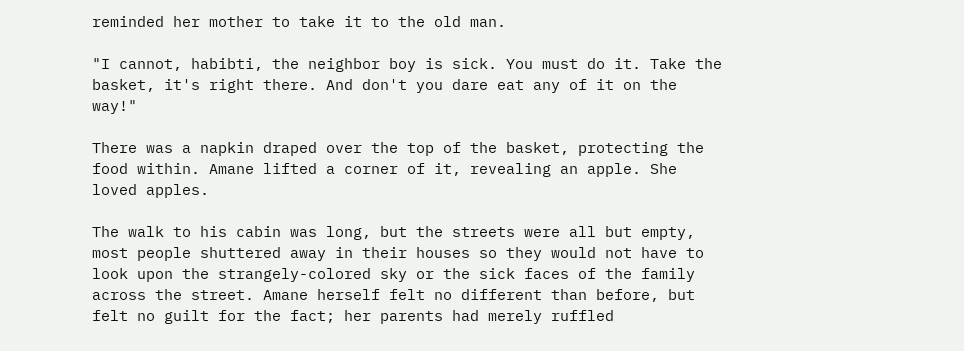reminded her mother to take it to the old man.

"I cannot, habibti, the neighbor boy is sick. You must do it. Take the basket, it's right there. And don't you dare eat any of it on the way!"

There was a napkin draped over the top of the basket, protecting the food within. Amane lifted a corner of it, revealing an apple. She loved apples.

The walk to his cabin was long, but the streets were all but empty, most people shuttered away in their houses so they would not have to look upon the strangely-colored sky or the sick faces of the family across the street. Amane herself felt no different than before, but felt no guilt for the fact; her parents had merely ruffled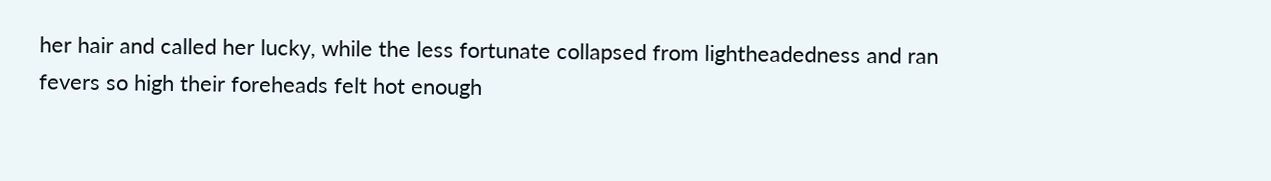her hair and called her lucky, while the less fortunate collapsed from lightheadedness and ran fevers so high their foreheads felt hot enough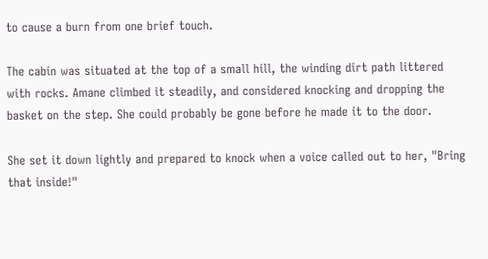to cause a burn from one brief touch.

The cabin was situated at the top of a small hill, the winding dirt path littered with rocks. Amane climbed it steadily, and considered knocking and dropping the basket on the step. She could probably be gone before he made it to the door.

She set it down lightly and prepared to knock when a voice called out to her, "Bring that inside!"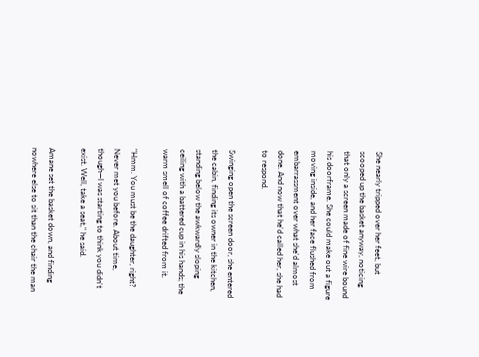She nearly tripped over her feet, but scooped up the basket anyway, noticing that only a screen made of fine wire bound his doorframe. She could make out a figure moving inside, and her face flushed from embarrassment over what she'd almost done. And now that he'd called her, she had to respond.

Swinging open the screen door, she entered the cabin, finding its owner in the kitchen, standing below the awkwardly sloping ceiling with a battered cup in his hands; the warm smell of coffee drifted from it.

"Hmm. You must be the daughter, right? Never met you before. About time, though—I was starting to think you didn't exist. Well, take a seat," he said.

Amane set the basket down, and finding nowhere else to sit than the chair the man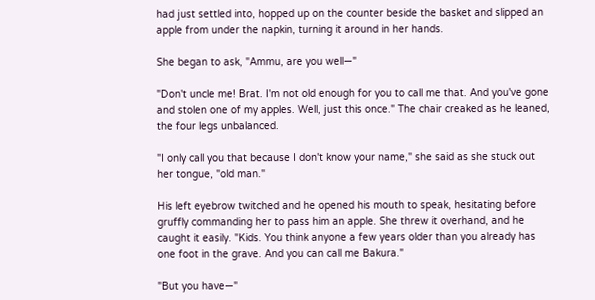had just settled into, hopped up on the counter beside the basket and slipped an apple from under the napkin, turning it around in her hands.

She began to ask, "Ammu, are you well—"

"Don't uncle me! Brat. I'm not old enough for you to call me that. And you've gone and stolen one of my apples. Well, just this once." The chair creaked as he leaned, the four legs unbalanced.

"I only call you that because I don't know your name," she said as she stuck out her tongue, "old man."

His left eyebrow twitched and he opened his mouth to speak, hesitating before gruffly commanding her to pass him an apple. She threw it overhand, and he caught it easily. "Kids. You think anyone a few years older than you already has one foot in the grave. And you can call me Bakura."

"But you have—"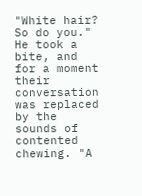"White hair? So do you." He took a bite, and for a moment their conversation was replaced by the sounds of contented chewing. "A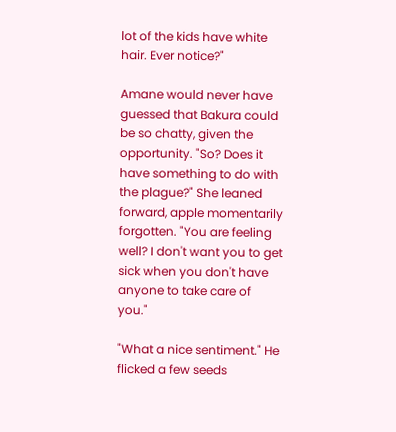lot of the kids have white hair. Ever notice?"

Amane would never have guessed that Bakura could be so chatty, given the opportunity. "So? Does it have something to do with the plague?" She leaned forward, apple momentarily forgotten. "You are feeling well? I don't want you to get sick when you don't have anyone to take care of you."

"What a nice sentiment." He flicked a few seeds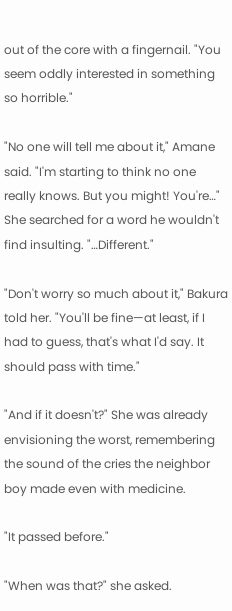out of the core with a fingernail. "You seem oddly interested in something so horrible."

"No one will tell me about it," Amane said. "I'm starting to think no one really knows. But you might! You're…" She searched for a word he wouldn't find insulting. "…Different."

"Don't worry so much about it," Bakura told her. "You'll be fine—at least, if I had to guess, that's what I'd say. It should pass with time."

"And if it doesn't?" She was already envisioning the worst, remembering the sound of the cries the neighbor boy made even with medicine.

"It passed before."

"When was that?" she asked.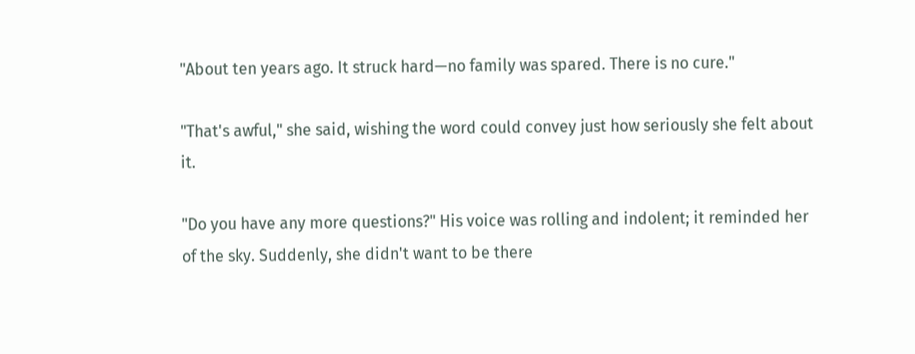"About ten years ago. It struck hard—no family was spared. There is no cure."

"That's awful," she said, wishing the word could convey just how seriously she felt about it.

"Do you have any more questions?" His voice was rolling and indolent; it reminded her of the sky. Suddenly, she didn't want to be there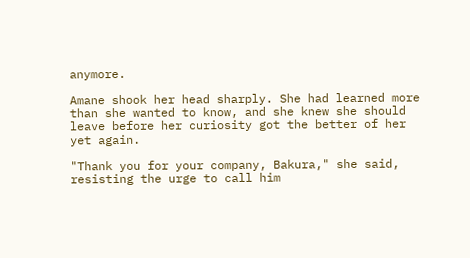anymore.

Amane shook her head sharply. She had learned more than she wanted to know, and she knew she should leave before her curiosity got the better of her yet again.

"Thank you for your company, Bakura," she said, resisting the urge to call him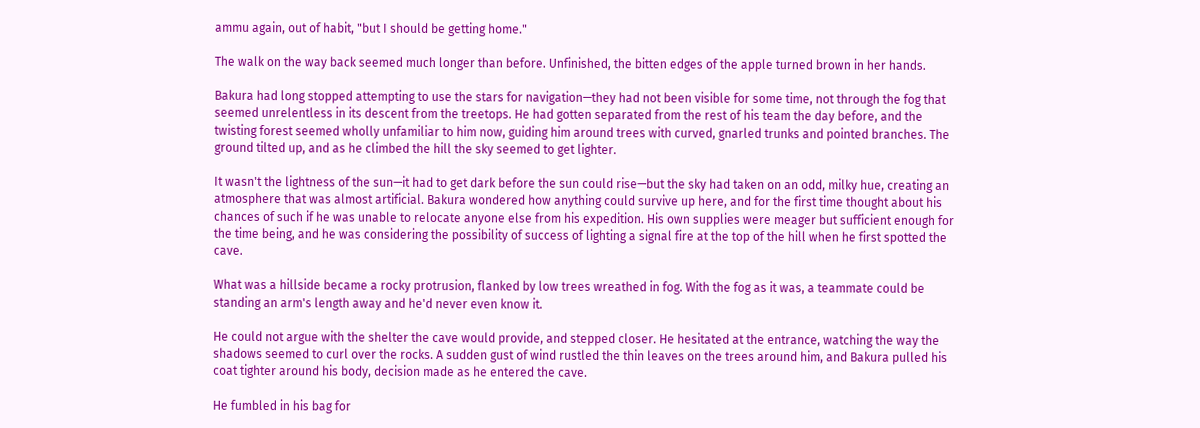ammu again, out of habit, "but I should be getting home."

The walk on the way back seemed much longer than before. Unfinished, the bitten edges of the apple turned brown in her hands.

Bakura had long stopped attempting to use the stars for navigation—they had not been visible for some time, not through the fog that seemed unrelentless in its descent from the treetops. He had gotten separated from the rest of his team the day before, and the twisting forest seemed wholly unfamiliar to him now, guiding him around trees with curved, gnarled trunks and pointed branches. The ground tilted up, and as he climbed the hill the sky seemed to get lighter.

It wasn't the lightness of the sun—it had to get dark before the sun could rise—but the sky had taken on an odd, milky hue, creating an atmosphere that was almost artificial. Bakura wondered how anything could survive up here, and for the first time thought about his chances of such if he was unable to relocate anyone else from his expedition. His own supplies were meager but sufficient enough for the time being, and he was considering the possibility of success of lighting a signal fire at the top of the hill when he first spotted the cave.

What was a hillside became a rocky protrusion, flanked by low trees wreathed in fog. With the fog as it was, a teammate could be standing an arm's length away and he'd never even know it.

He could not argue with the shelter the cave would provide, and stepped closer. He hesitated at the entrance, watching the way the shadows seemed to curl over the rocks. A sudden gust of wind rustled the thin leaves on the trees around him, and Bakura pulled his coat tighter around his body, decision made as he entered the cave.

He fumbled in his bag for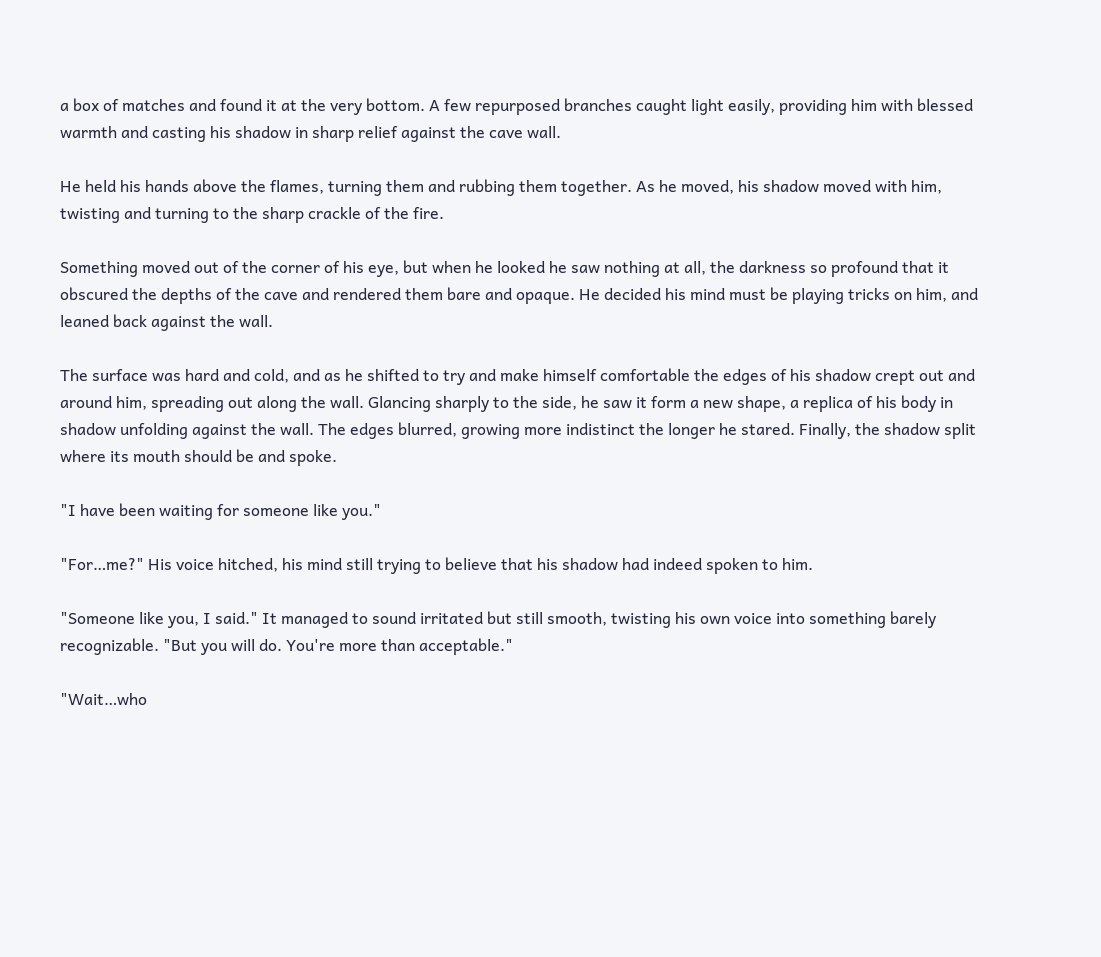a box of matches and found it at the very bottom. A few repurposed branches caught light easily, providing him with blessed warmth and casting his shadow in sharp relief against the cave wall.

He held his hands above the flames, turning them and rubbing them together. As he moved, his shadow moved with him, twisting and turning to the sharp crackle of the fire.

Something moved out of the corner of his eye, but when he looked he saw nothing at all, the darkness so profound that it obscured the depths of the cave and rendered them bare and opaque. He decided his mind must be playing tricks on him, and leaned back against the wall.

The surface was hard and cold, and as he shifted to try and make himself comfortable the edges of his shadow crept out and around him, spreading out along the wall. Glancing sharply to the side, he saw it form a new shape, a replica of his body in shadow unfolding against the wall. The edges blurred, growing more indistinct the longer he stared. Finally, the shadow split where its mouth should be and spoke.

"I have been waiting for someone like you."

"For…me?" His voice hitched, his mind still trying to believe that his shadow had indeed spoken to him.

"Someone like you, I said." It managed to sound irritated but still smooth, twisting his own voice into something barely recognizable. "But you will do. You're more than acceptable."

"Wait…who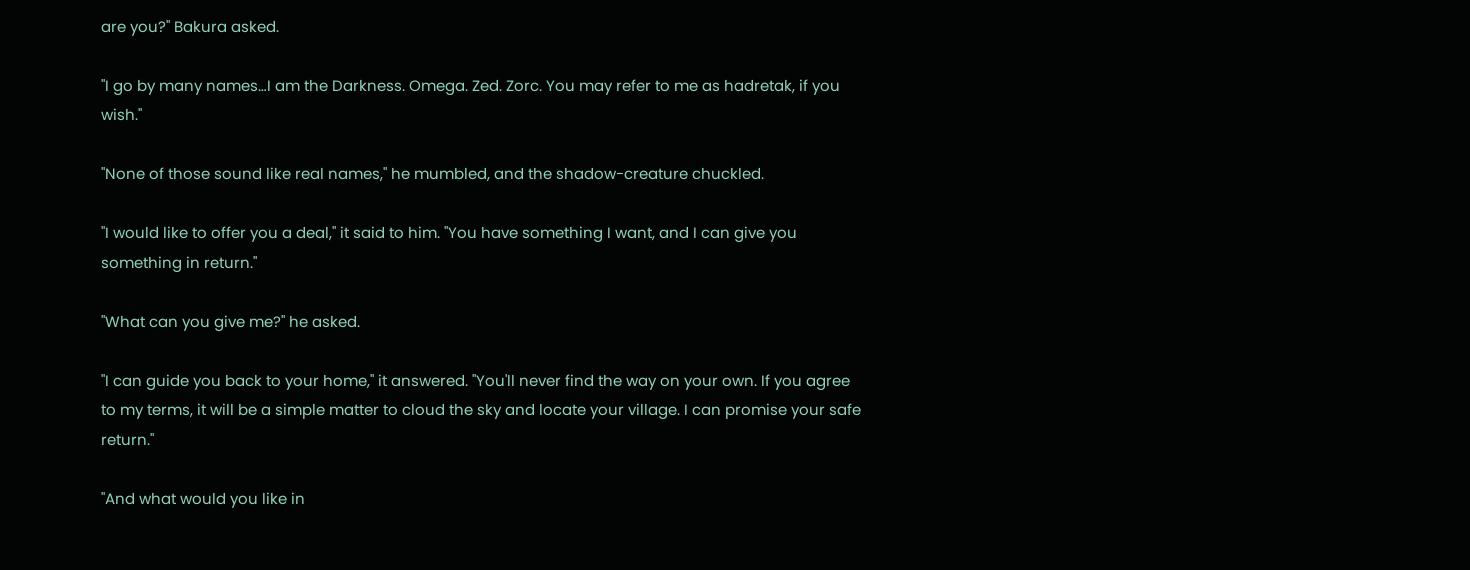are you?" Bakura asked.

"I go by many names…I am the Darkness. Omega. Zed. Zorc. You may refer to me as hadretak, if you wish."

"None of those sound like real names," he mumbled, and the shadow-creature chuckled.

"I would like to offer you a deal," it said to him. "You have something I want, and I can give you something in return."

"What can you give me?" he asked.

"I can guide you back to your home," it answered. "You'll never find the way on your own. If you agree to my terms, it will be a simple matter to cloud the sky and locate your village. I can promise your safe return."

"And what would you like in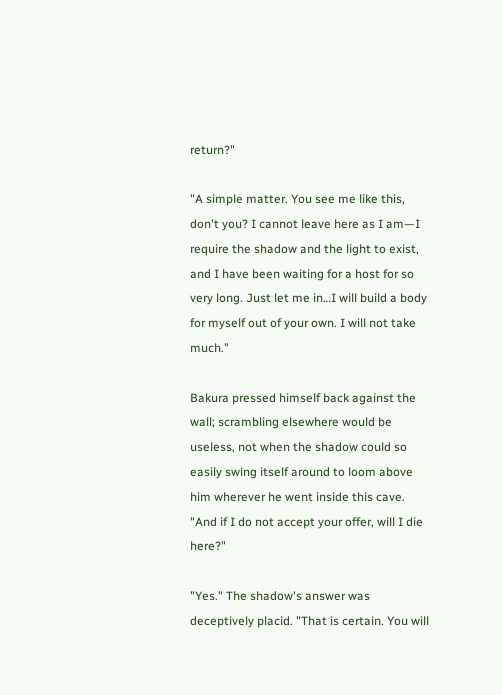return?"

"A simple matter. You see me like this, don't you? I cannot leave here as I am—I require the shadow and the light to exist, and I have been waiting for a host for so very long. Just let me in…I will build a body for myself out of your own. I will not take much."

Bakura pressed himself back against the wall; scrambling elsewhere would be useless, not when the shadow could so easily swing itself around to loom above him wherever he went inside this cave. "And if I do not accept your offer, will I die here?"

"Yes." The shadow's answer was deceptively placid. "That is certain. You will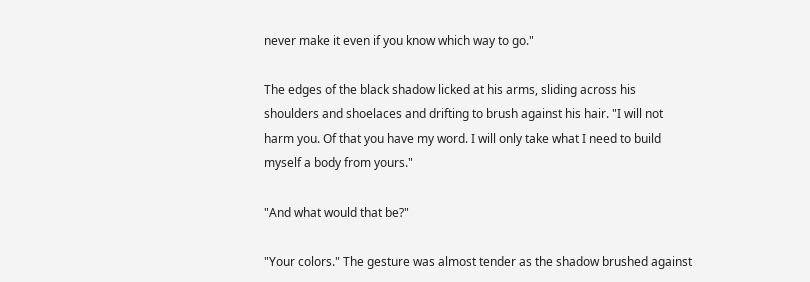never make it even if you know which way to go."

The edges of the black shadow licked at his arms, sliding across his shoulders and shoelaces and drifting to brush against his hair. "I will not harm you. Of that you have my word. I will only take what I need to build myself a body from yours."

"And what would that be?"

"Your colors." The gesture was almost tender as the shadow brushed against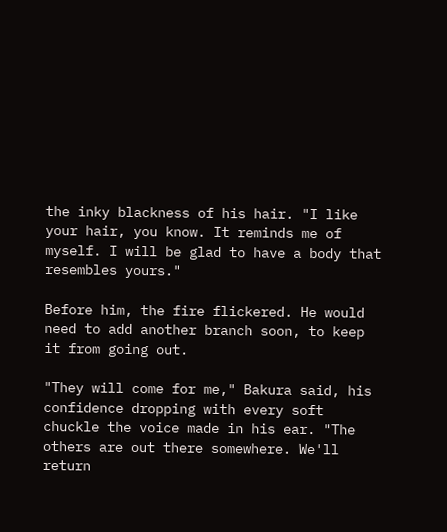the inky blackness of his hair. "I like your hair, you know. It reminds me of myself. I will be glad to have a body that resembles yours."

Before him, the fire flickered. He would need to add another branch soon, to keep it from going out.

"They will come for me," Bakura said, his confidence dropping with every soft chuckle the voice made in his ear. "The others are out there somewhere. We'll return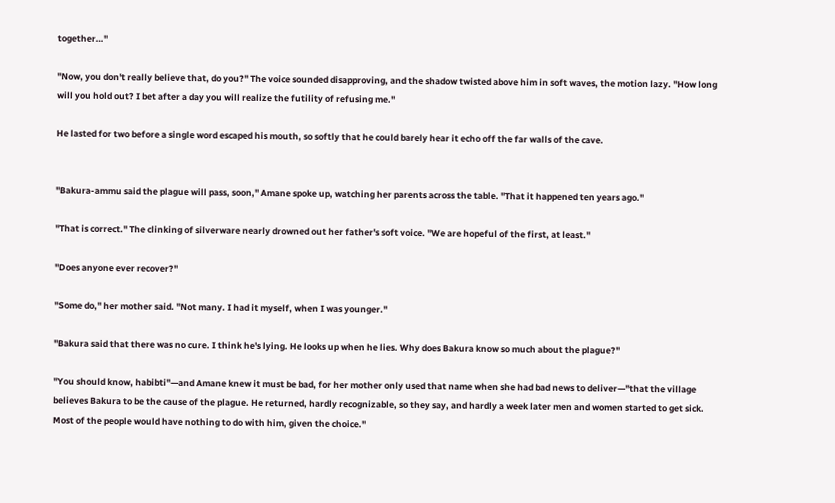together…"

"Now, you don't really believe that, do you?" The voice sounded disapproving, and the shadow twisted above him in soft waves, the motion lazy. "How long will you hold out? I bet after a day you will realize the futility of refusing me."

He lasted for two before a single word escaped his mouth, so softly that he could barely hear it echo off the far walls of the cave.


"Bakura-ammu said the plague will pass, soon," Amane spoke up, watching her parents across the table. "That it happened ten years ago."

"That is correct." The clinking of silverware nearly drowned out her father's soft voice. "We are hopeful of the first, at least."

"Does anyone ever recover?"

"Some do," her mother said. "Not many. I had it myself, when I was younger."

"Bakura said that there was no cure. I think he's lying. He looks up when he lies. Why does Bakura know so much about the plague?"

"You should know, habibti"—and Amane knew it must be bad, for her mother only used that name when she had bad news to deliver—"that the village believes Bakura to be the cause of the plague. He returned, hardly recognizable, so they say, and hardly a week later men and women started to get sick. Most of the people would have nothing to do with him, given the choice."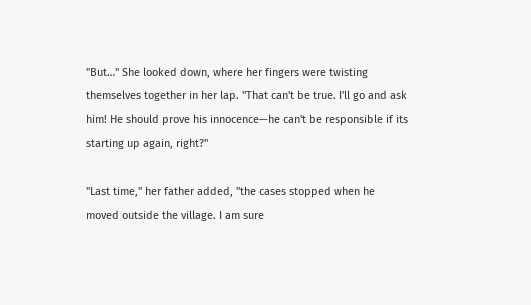"But…" She looked down, where her fingers were twisting themselves together in her lap. "That can't be true. I'll go and ask him! He should prove his innocence—he can't be responsible if its starting up again, right?"

"Last time," her father added, "the cases stopped when he moved outside the village. I am sure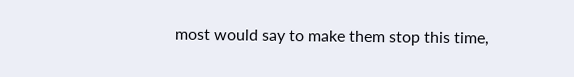most would say to make them stop this time,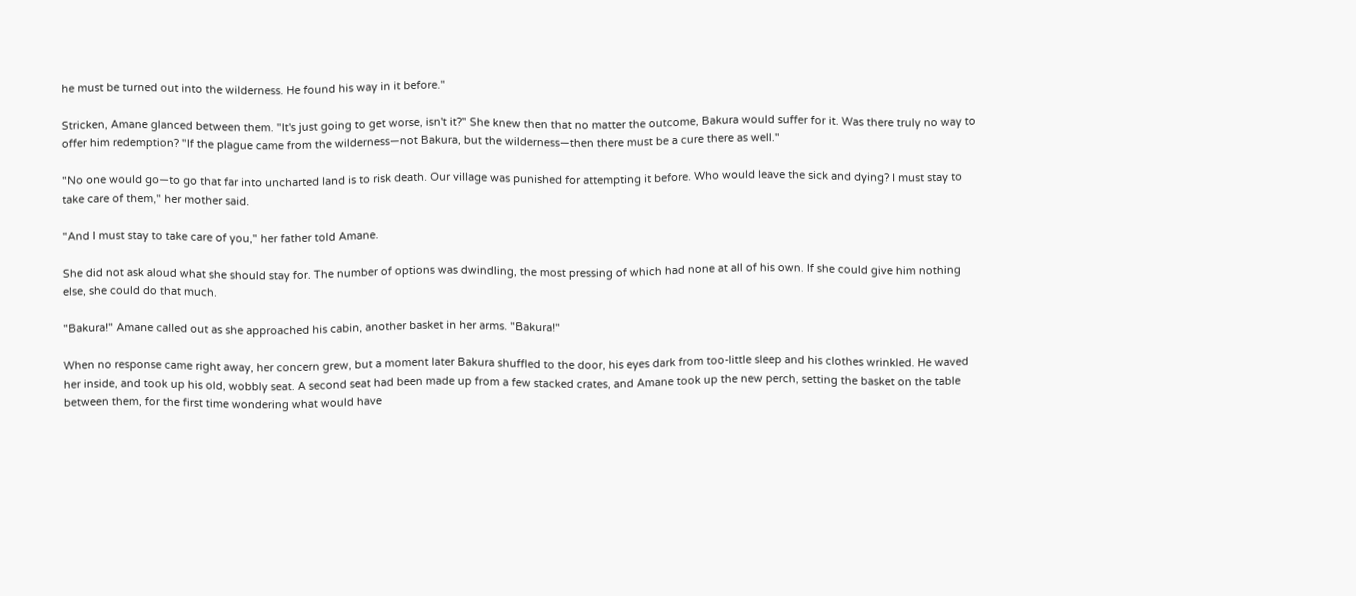he must be turned out into the wilderness. He found his way in it before."

Stricken, Amane glanced between them. "It's just going to get worse, isn't it?" She knew then that no matter the outcome, Bakura would suffer for it. Was there truly no way to offer him redemption? "If the plague came from the wilderness—not Bakura, but the wilderness—then there must be a cure there as well."

"No one would go—to go that far into uncharted land is to risk death. Our village was punished for attempting it before. Who would leave the sick and dying? I must stay to take care of them," her mother said.

"And I must stay to take care of you," her father told Amane.

She did not ask aloud what she should stay for. The number of options was dwindling, the most pressing of which had none at all of his own. If she could give him nothing else, she could do that much.

"Bakura!" Amane called out as she approached his cabin, another basket in her arms. "Bakura!"

When no response came right away, her concern grew, but a moment later Bakura shuffled to the door, his eyes dark from too-little sleep and his clothes wrinkled. He waved her inside, and took up his old, wobbly seat. A second seat had been made up from a few stacked crates, and Amane took up the new perch, setting the basket on the table between them, for the first time wondering what would have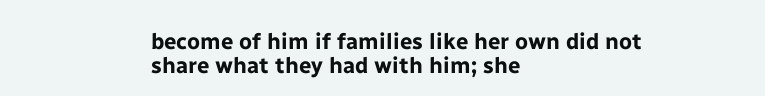become of him if families like her own did not share what they had with him; she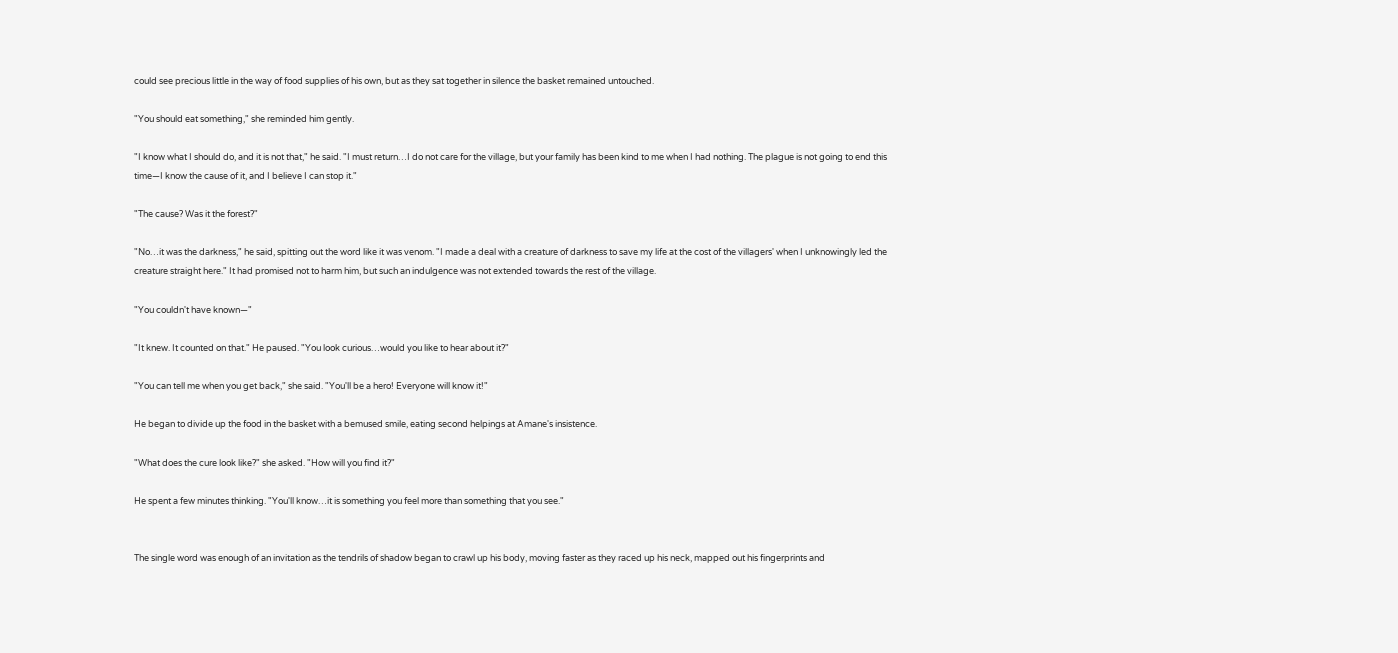could see precious little in the way of food supplies of his own, but as they sat together in silence the basket remained untouched.

"You should eat something," she reminded him gently.

"I know what I should do, and it is not that," he said. "I must return…I do not care for the village, but your family has been kind to me when I had nothing. The plague is not going to end this time—I know the cause of it, and I believe I can stop it."

"The cause? Was it the forest?"

"No…it was the darkness," he said, spitting out the word like it was venom. "I made a deal with a creature of darkness to save my life at the cost of the villagers' when I unknowingly led the creature straight here." It had promised not to harm him, but such an indulgence was not extended towards the rest of the village.

"You couldn't have known—"

"It knew. It counted on that." He paused. "You look curious…would you like to hear about it?"

"You can tell me when you get back," she said. "You'll be a hero! Everyone will know it!"

He began to divide up the food in the basket with a bemused smile, eating second helpings at Amane's insistence.

"What does the cure look like?" she asked. "How will you find it?"

He spent a few minutes thinking. "You'll know…it is something you feel more than something that you see."


The single word was enough of an invitation as the tendrils of shadow began to crawl up his body, moving faster as they raced up his neck, mapped out his fingerprints and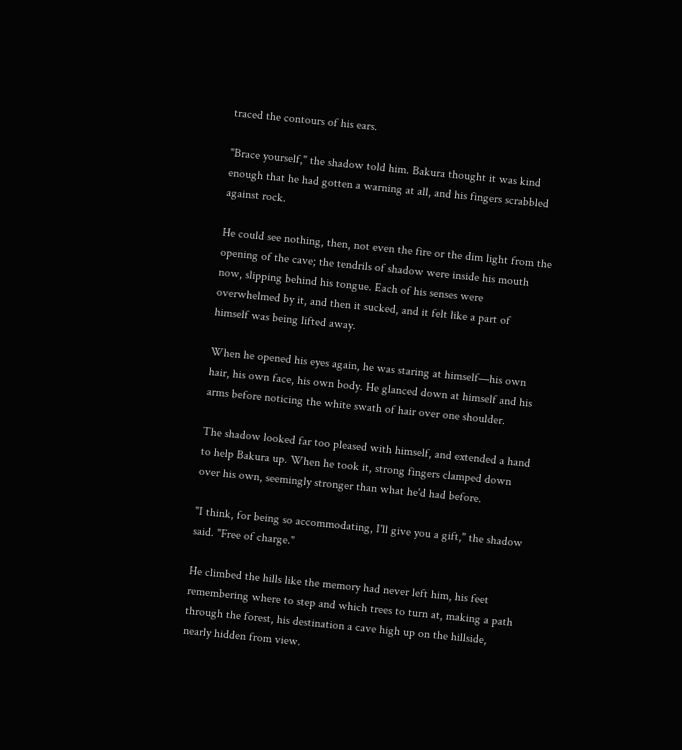traced the contours of his ears.

"Brace yourself," the shadow told him. Bakura thought it was kind enough that he had gotten a warning at all, and his fingers scrabbled against rock.

He could see nothing, then, not even the fire or the dim light from the opening of the cave; the tendrils of shadow were inside his mouth now, slipping behind his tongue. Each of his senses were overwhelmed by it, and then it sucked, and it felt like a part of himself was being lifted away.

When he opened his eyes again, he was staring at himself—his own hair, his own face, his own body. He glanced down at himself and his arms before noticing the white swath of hair over one shoulder.

The shadow looked far too pleased with himself, and extended a hand to help Bakura up. When he took it, strong fingers clamped down over his own, seemingly stronger than what he'd had before.

"I think, for being so accommodating, I'll give you a gift," the shadow said. "Free of charge."

He climbed the hills like the memory had never left him, his feet remembering where to step and which trees to turn at, making a path through the forest, his destination a cave high up on the hillside, nearly hidden from view.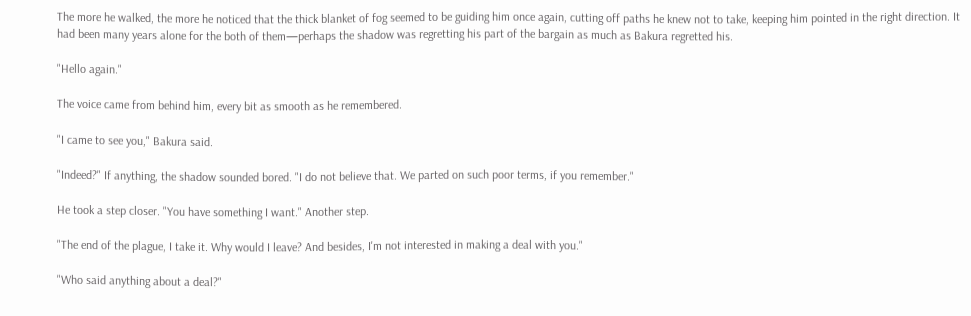The more he walked, the more he noticed that the thick blanket of fog seemed to be guiding him once again, cutting off paths he knew not to take, keeping him pointed in the right direction. It had been many years alone for the both of them—perhaps the shadow was regretting his part of the bargain as much as Bakura regretted his.

"Hello again."

The voice came from behind him, every bit as smooth as he remembered.

"I came to see you," Bakura said.

"Indeed?" If anything, the shadow sounded bored. "I do not believe that. We parted on such poor terms, if you remember."

He took a step closer. "You have something I want." Another step.

"The end of the plague, I take it. Why would I leave? And besides, I'm not interested in making a deal with you."

"Who said anything about a deal?"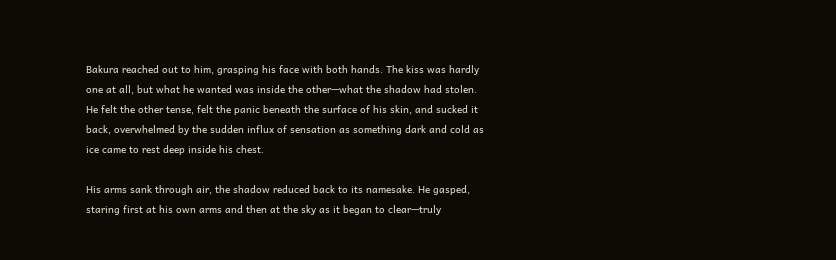Bakura reached out to him, grasping his face with both hands. The kiss was hardly one at all, but what he wanted was inside the other—what the shadow had stolen. He felt the other tense, felt the panic beneath the surface of his skin, and sucked it back, overwhelmed by the sudden influx of sensation as something dark and cold as ice came to rest deep inside his chest.

His arms sank through air, the shadow reduced back to its namesake. He gasped, staring first at his own arms and then at the sky as it began to clear—truly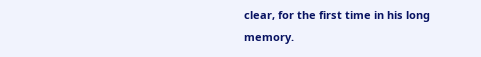clear, for the first time in his long memory.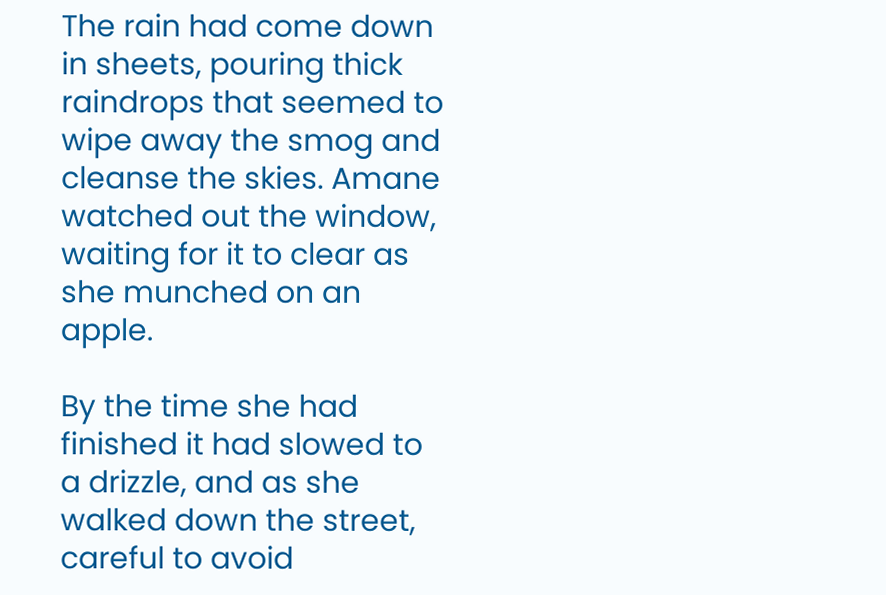The rain had come down in sheets, pouring thick raindrops that seemed to wipe away the smog and cleanse the skies. Amane watched out the window, waiting for it to clear as she munched on an apple.

By the time she had finished it had slowed to a drizzle, and as she walked down the street, careful to avoid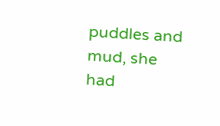puddles and mud, she had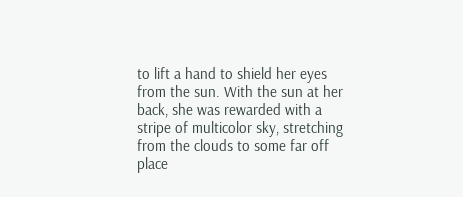to lift a hand to shield her eyes from the sun. With the sun at her back, she was rewarded with a stripe of multicolor sky, stretching from the clouds to some far off place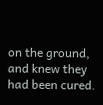on the ground, and knew they had been cured.